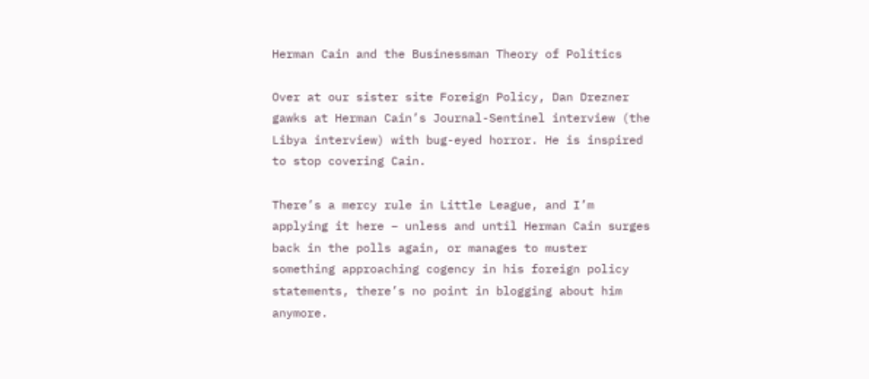Herman Cain and the Businessman Theory of Politics

Over at our sister site Foreign Policy, Dan Drezner gawks at Herman Cain’s Journal-Sentinel interview (the Libya interview) with bug-eyed horror. He is inspired to stop covering Cain.

There’s a mercy rule in Little League, and I’m applying it here – unless and until Herman Cain surges back in the polls again, or manages to muster something approaching cogency in his foreign policy statements, there’s no point in blogging about him anymore.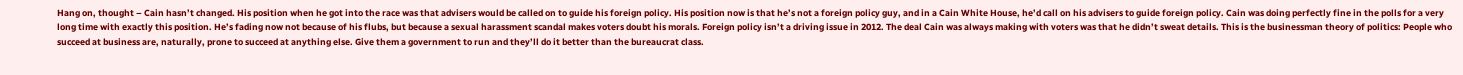Hang on, thought – Cain hasn’t changed. His position when he got into the race was that advisers would be called on to guide his foreign policy. His position now is that he’s not a foreign policy guy, and in a Cain White House, he’d call on his advisers to guide foreign policy. Cain was doing perfectly fine in the polls for a very long time with exactly this position. He’s fading now not because of his flubs, but because a sexual harassment scandal makes voters doubt his morals. Foreign policy isn’t a driving issue in 2012. The deal Cain was always making with voters was that he didn’t sweat details. This is the businessman theory of politics: People who succeed at business are, naturally, prone to succeed at anything else. Give them a government to run and they’ll do it better than the bureaucrat class.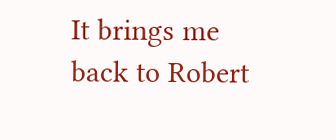It brings me back to Robert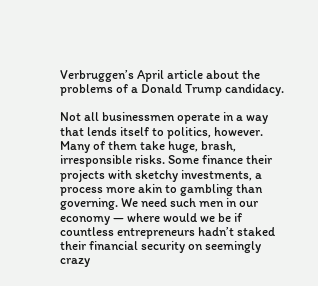Verbruggen’s April article about the problems of a Donald Trump candidacy.

Not all businessmen operate in a way that lends itself to politics, however. Many of them take huge, brash, irresponsible risks. Some finance their projects with sketchy investments, a process more akin to gambling than governing. We need such men in our economy — where would we be if countless entrepreneurs hadn’t staked their financial security on seemingly crazy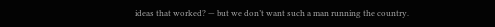ideas that worked? — but we don’t want such a man running the country.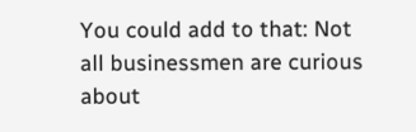You could add to that: Not all businessmen are curious about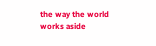the way the world works aside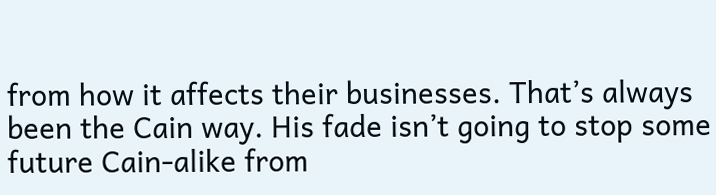from how it affects their businesses. That’s always been the Cain way. His fade isn’t going to stop some future Cain-alike from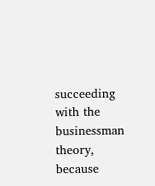succeeding with the businessman theory, because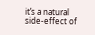it’s a natural side-effect of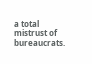a total mistrust of bureaucrats.